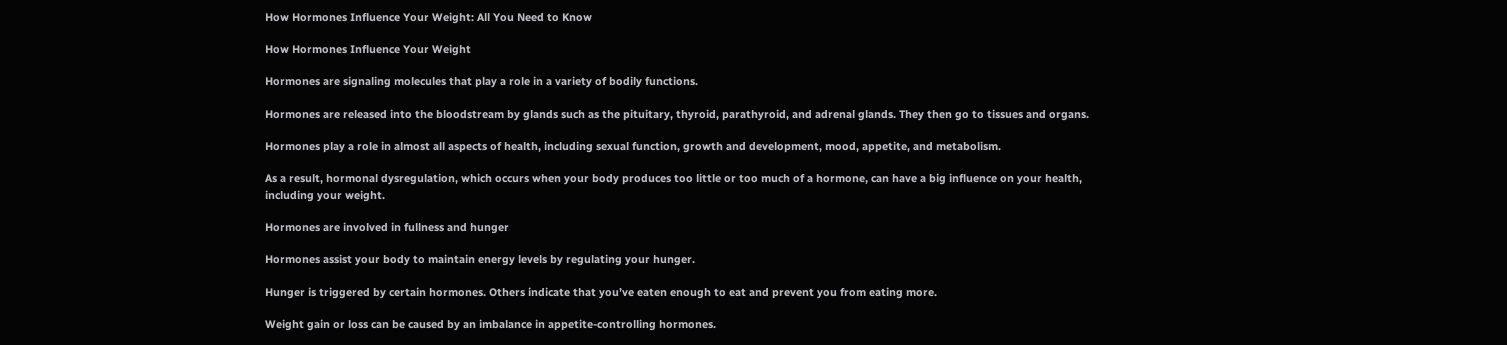How Hormones Influence Your Weight: All You Need to Know

How Hormones Influence Your Weight

Hormones are signaling molecules that play a role in a variety of bodily functions.

Hormones are released into the bloodstream by glands such as the pituitary, thyroid, parathyroid, and adrenal glands. They then go to tissues and organs.

Hormones play a role in almost all aspects of health, including sexual function, growth and development, mood, appetite, and metabolism.

As a result, hormonal dysregulation, which occurs when your body produces too little or too much of a hormone, can have a big influence on your health, including your weight.

Hormones are involved in fullness and hunger

Hormones assist your body to maintain energy levels by regulating your hunger.

Hunger is triggered by certain hormones. Others indicate that you’ve eaten enough to eat and prevent you from eating more.

Weight gain or loss can be caused by an imbalance in appetite-controlling hormones.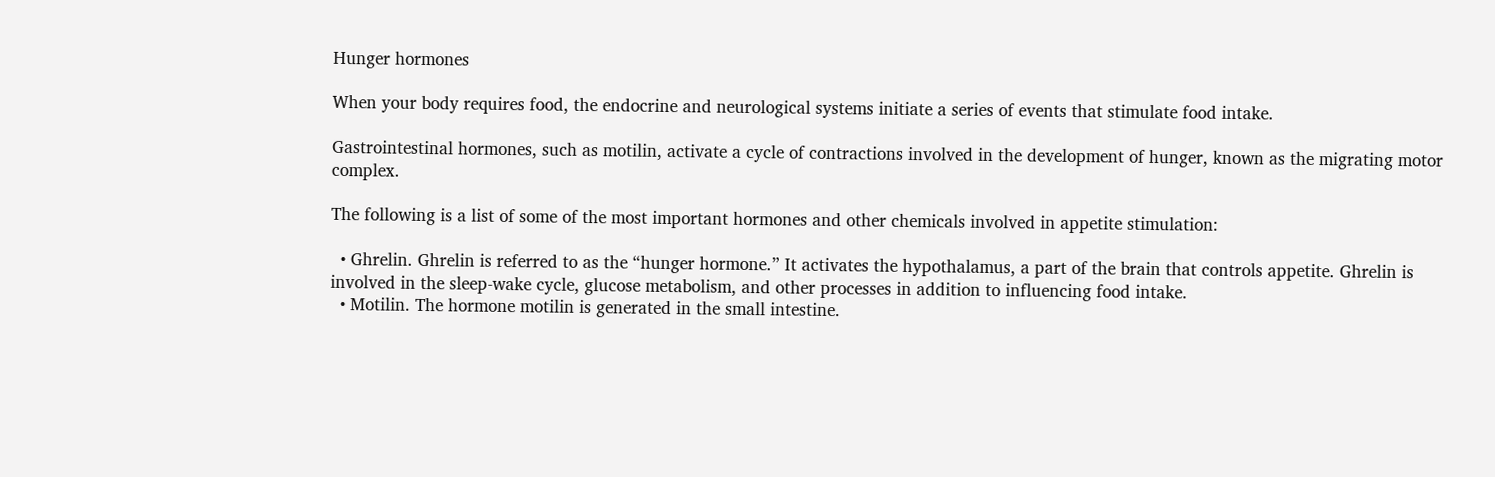Hunger hormones

When your body requires food, the endocrine and neurological systems initiate a series of events that stimulate food intake.

Gastrointestinal hormones, such as motilin, activate a cycle of contractions involved in the development of hunger, known as the migrating motor complex.

The following is a list of some of the most important hormones and other chemicals involved in appetite stimulation:

  • Ghrelin. Ghrelin is referred to as the “hunger hormone.” It activates the hypothalamus, a part of the brain that controls appetite. Ghrelin is involved in the sleep-wake cycle, glucose metabolism, and other processes in addition to influencing food intake.
  • Motilin. The hormone motilin is generated in the small intestine.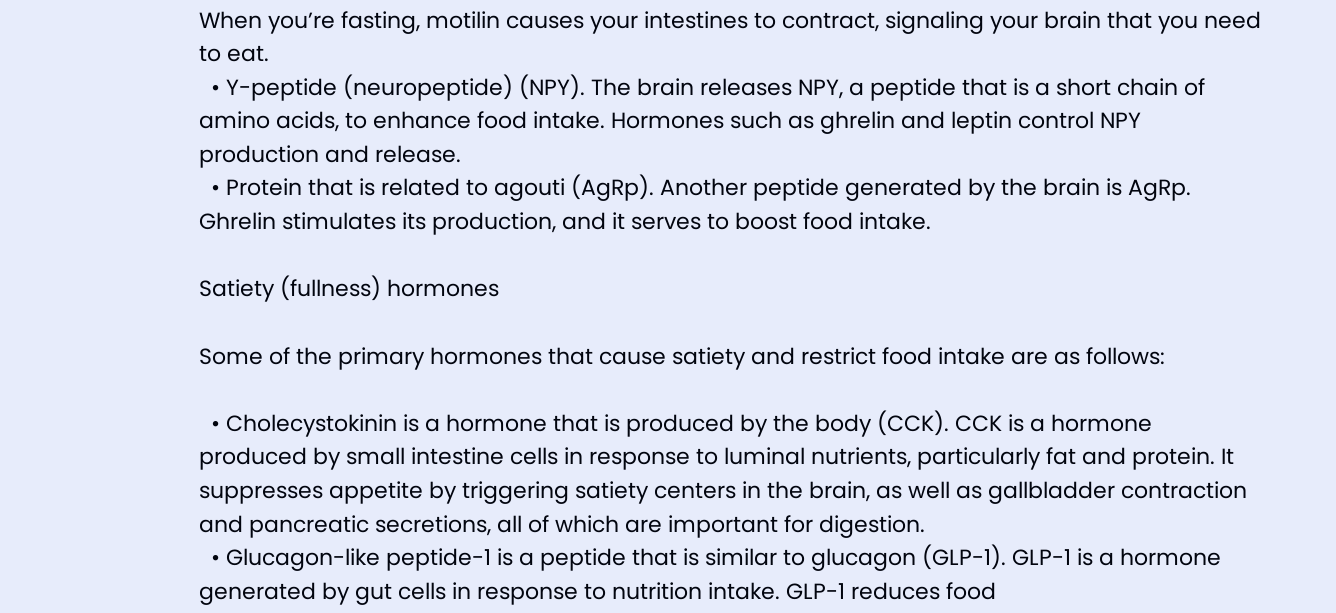When you’re fasting, motilin causes your intestines to contract, signaling your brain that you need to eat.
  • Y-peptide (neuropeptide) (NPY). The brain releases NPY, a peptide that is a short chain of amino acids, to enhance food intake. Hormones such as ghrelin and leptin control NPY production and release.
  • Protein that is related to agouti (AgRp). Another peptide generated by the brain is AgRp. Ghrelin stimulates its production, and it serves to boost food intake.

Satiety (fullness) hormones

Some of the primary hormones that cause satiety and restrict food intake are as follows:

  • Cholecystokinin is a hormone that is produced by the body (CCK). CCK is a hormone produced by small intestine cells in response to luminal nutrients, particularly fat and protein. It suppresses appetite by triggering satiety centers in the brain, as well as gallbladder contraction and pancreatic secretions, all of which are important for digestion.
  • Glucagon-like peptide-1 is a peptide that is similar to glucagon (GLP-1). GLP-1 is a hormone generated by gut cells in response to nutrition intake. GLP-1 reduces food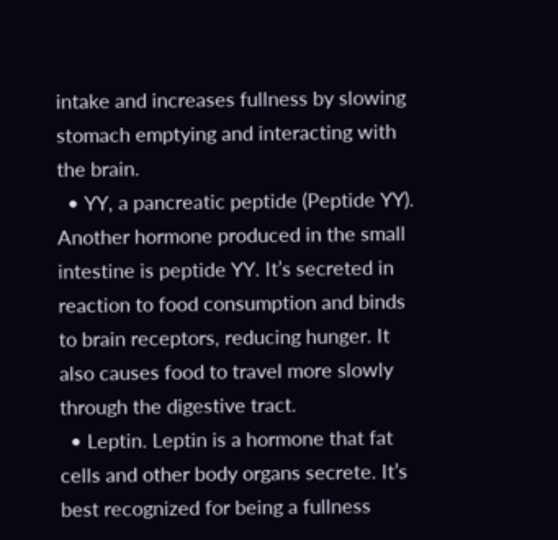intake and increases fullness by slowing stomach emptying and interacting with the brain.
  • YY, a pancreatic peptide (Peptide YY). Another hormone produced in the small intestine is peptide YY. It’s secreted in reaction to food consumption and binds to brain receptors, reducing hunger. It also causes food to travel more slowly through the digestive tract.
  • Leptin. Leptin is a hormone that fat cells and other body organs secrete. It’s best recognized for being a fullness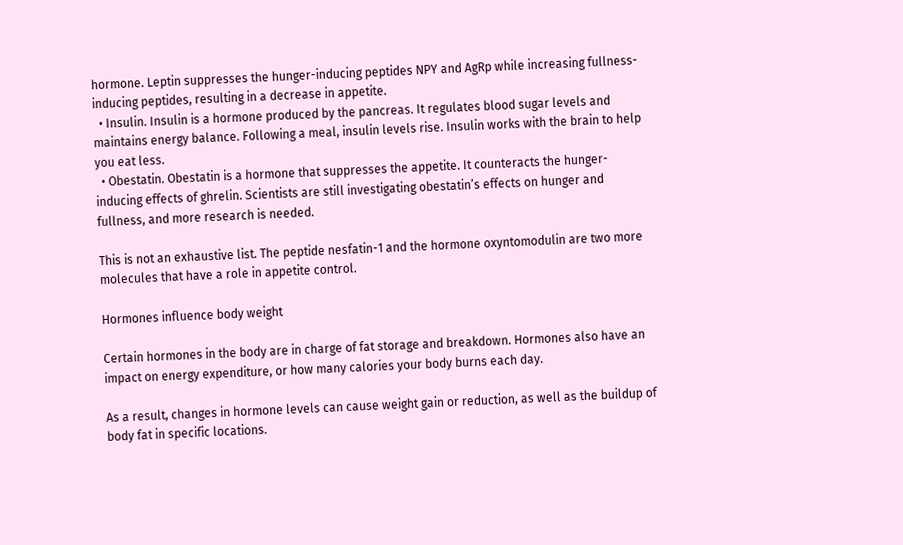hormone. Leptin suppresses the hunger-inducing peptides NPY and AgRp while increasing fullness-inducing peptides, resulting in a decrease in appetite.
  • Insulin. Insulin is a hormone produced by the pancreas. It regulates blood sugar levels and maintains energy balance. Following a meal, insulin levels rise. Insulin works with the brain to help you eat less.
  • Obestatin. Obestatin is a hormone that suppresses the appetite. It counteracts the hunger-inducing effects of ghrelin. Scientists are still investigating obestatin’s effects on hunger and fullness, and more research is needed.

This is not an exhaustive list. The peptide nesfatin-1 and the hormone oxyntomodulin are two more molecules that have a role in appetite control.

Hormones influence body weight

Certain hormones in the body are in charge of fat storage and breakdown. Hormones also have an impact on energy expenditure, or how many calories your body burns each day.

As a result, changes in hormone levels can cause weight gain or reduction, as well as the buildup of body fat in specific locations.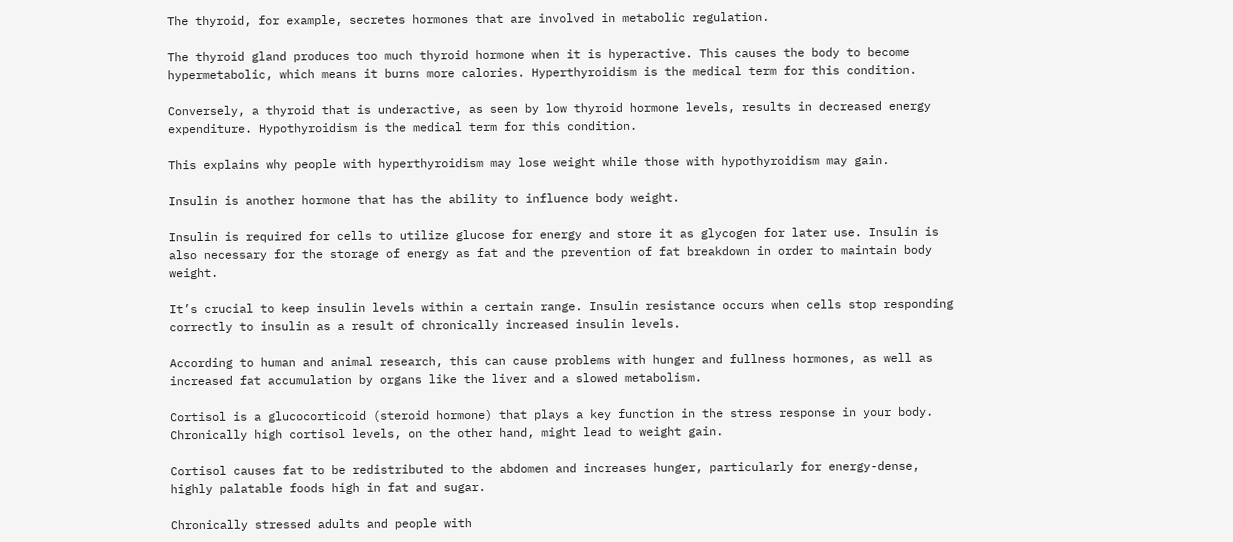The thyroid, for example, secretes hormones that are involved in metabolic regulation.

The thyroid gland produces too much thyroid hormone when it is hyperactive. This causes the body to become hypermetabolic, which means it burns more calories. Hyperthyroidism is the medical term for this condition.

Conversely, a thyroid that is underactive, as seen by low thyroid hormone levels, results in decreased energy expenditure. Hypothyroidism is the medical term for this condition.

This explains why people with hyperthyroidism may lose weight while those with hypothyroidism may gain.

Insulin is another hormone that has the ability to influence body weight.

Insulin is required for cells to utilize glucose for energy and store it as glycogen for later use. Insulin is also necessary for the storage of energy as fat and the prevention of fat breakdown in order to maintain body weight.

It’s crucial to keep insulin levels within a certain range. Insulin resistance occurs when cells stop responding correctly to insulin as a result of chronically increased insulin levels.

According to human and animal research, this can cause problems with hunger and fullness hormones, as well as increased fat accumulation by organs like the liver and a slowed metabolism.

Cortisol is a glucocorticoid (steroid hormone) that plays a key function in the stress response in your body. Chronically high cortisol levels, on the other hand, might lead to weight gain.

Cortisol causes fat to be redistributed to the abdomen and increases hunger, particularly for energy-dense, highly palatable foods high in fat and sugar.

Chronically stressed adults and people with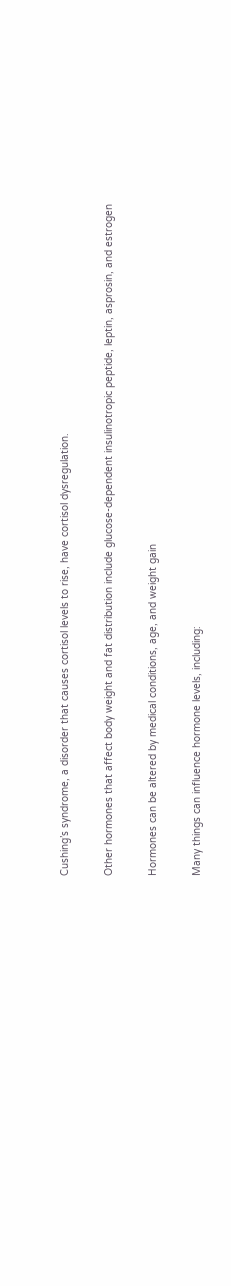Cushing’s syndrome, a disorder that causes cortisol levels to rise, have cortisol dysregulation.

Other hormones that affect body weight and fat distribution include glucose-dependent insulinotropic peptide, leptin, asprosin, and estrogen

Hormones can be altered by medical conditions, age, and weight gain

Many things can influence hormone levels, including: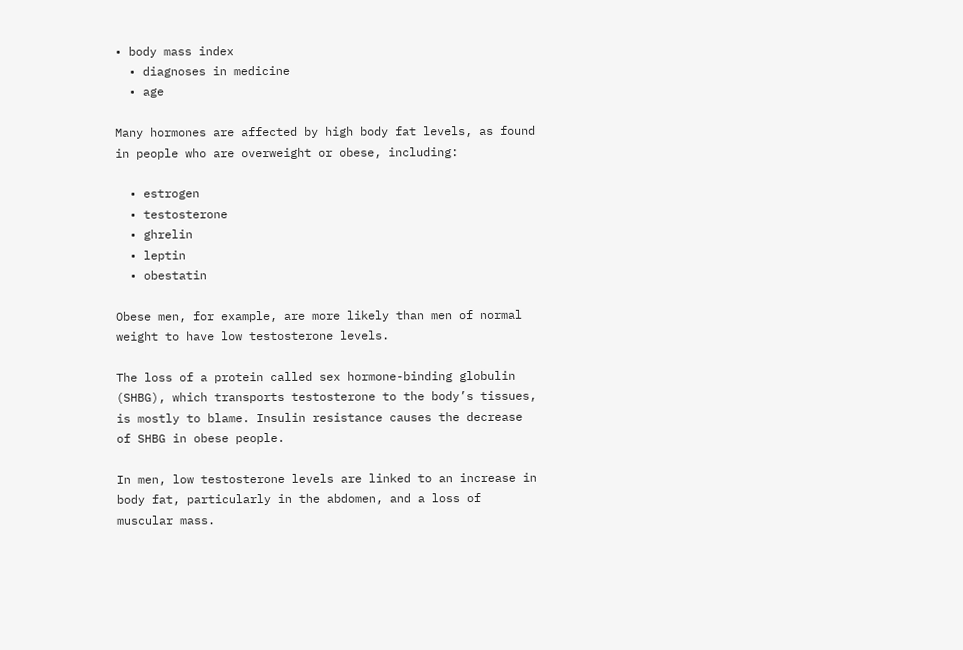• body mass index
  • diagnoses in medicine
  • age

Many hormones are affected by high body fat levels, as found in people who are overweight or obese, including:

  • estrogen
  • testosterone
  • ghrelin
  • leptin
  • obestatin

Obese men, for example, are more likely than men of normal weight to have low testosterone levels.

The loss of a protein called sex hormone-binding globulin (SHBG), which transports testosterone to the body’s tissues, is mostly to blame. Insulin resistance causes the decrease of SHBG in obese people.

In men, low testosterone levels are linked to an increase in body fat, particularly in the abdomen, and a loss of muscular mass.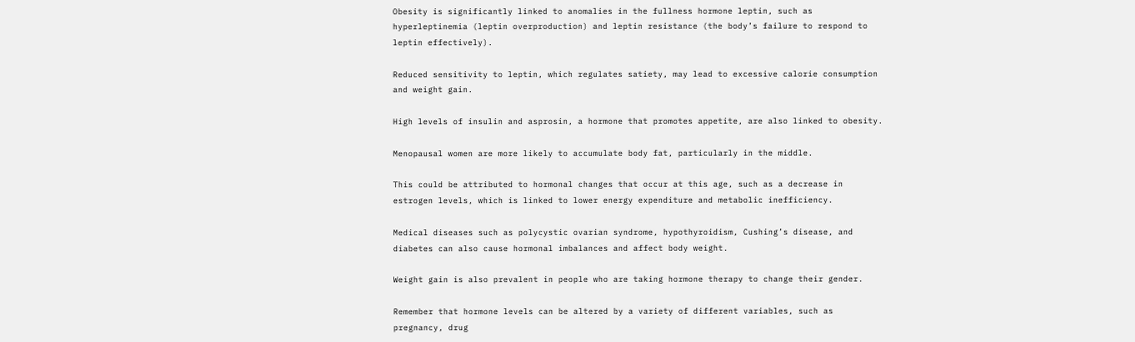Obesity is significantly linked to anomalies in the fullness hormone leptin, such as hyperleptinemia (leptin overproduction) and leptin resistance (the body’s failure to respond to leptin effectively).

Reduced sensitivity to leptin, which regulates satiety, may lead to excessive calorie consumption and weight gain.

High levels of insulin and asprosin, a hormone that promotes appetite, are also linked to obesity.

Menopausal women are more likely to accumulate body fat, particularly in the middle.

This could be attributed to hormonal changes that occur at this age, such as a decrease in estrogen levels, which is linked to lower energy expenditure and metabolic inefficiency.

Medical diseases such as polycystic ovarian syndrome, hypothyroidism, Cushing’s disease, and diabetes can also cause hormonal imbalances and affect body weight.

Weight gain is also prevalent in people who are taking hormone therapy to change their gender.

Remember that hormone levels can be altered by a variety of different variables, such as pregnancy, drug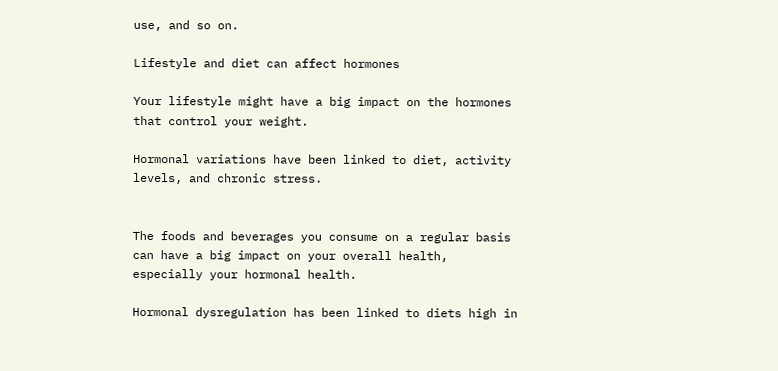use, and so on.

Lifestyle and diet can affect hormones

Your lifestyle might have a big impact on the hormones that control your weight.

Hormonal variations have been linked to diet, activity levels, and chronic stress.


The foods and beverages you consume on a regular basis can have a big impact on your overall health, especially your hormonal health.

Hormonal dysregulation has been linked to diets high in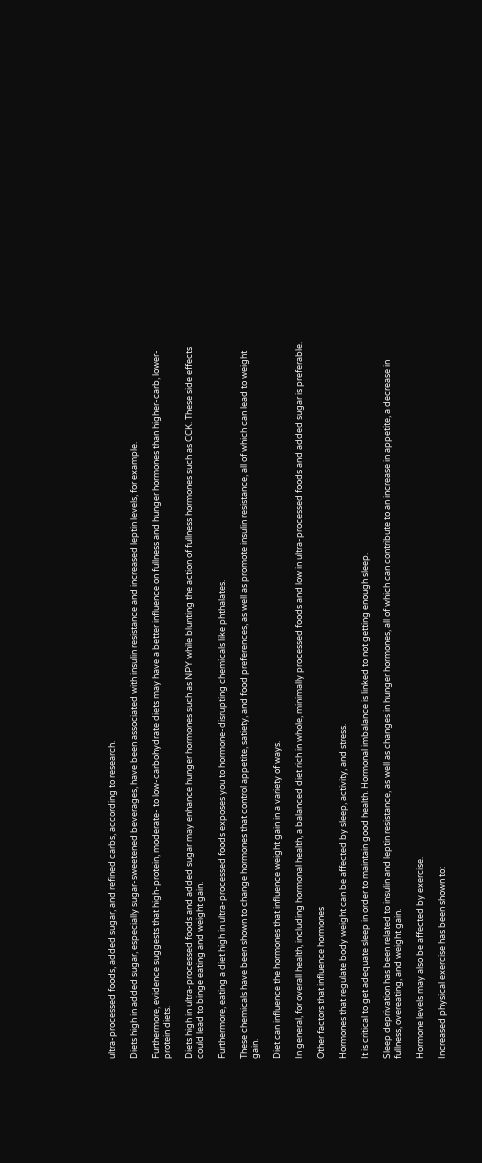ultra-processed foods, added sugar, and refined carbs, according to research.

Diets high in added sugar, especially sugar-sweetened beverages, have been associated with insulin resistance and increased leptin levels, for example.

Furthermore, evidence suggests that high-protein, moderate- to low-carbohydrate diets may have a better influence on fullness and hunger hormones than higher-carb, lower-protein diets.

Diets high in ultra-processed foods and added sugar may enhance hunger hormones such as NPY while blunting the action of fullness hormones such as CCK. These side effects could lead to binge eating and weight gain.

Furthermore, eating a diet high in ultra-processed foods exposes you to hormone-disrupting chemicals like phthalates.

These chemicals have been shown to change hormones that control appetite, satiety, and food preferences, as well as promote insulin resistance, all of which can lead to weight gain.

Diet can influence the hormones that influence weight gain in a variety of ways.

In general, for overall health, including hormonal health, a balanced diet rich in whole, minimally processed foods and low in ultra-processed foods and added sugar is preferable.

Other factors that influence hormones

Hormones that regulate body weight can be affected by sleep, activity, and stress.

It is critical to get adequate sleep in order to maintain good health. Hormonal imbalance is linked to not getting enough sleep.

Sleep deprivation has been related to insulin and leptin resistance, as well as changes in hunger hormones, all of which can contribute to an increase in appetite, a decrease in fullness, overeating, and weight gain.

Hormone levels may also be affected by exercise.

Increased physical exercise has been shown to: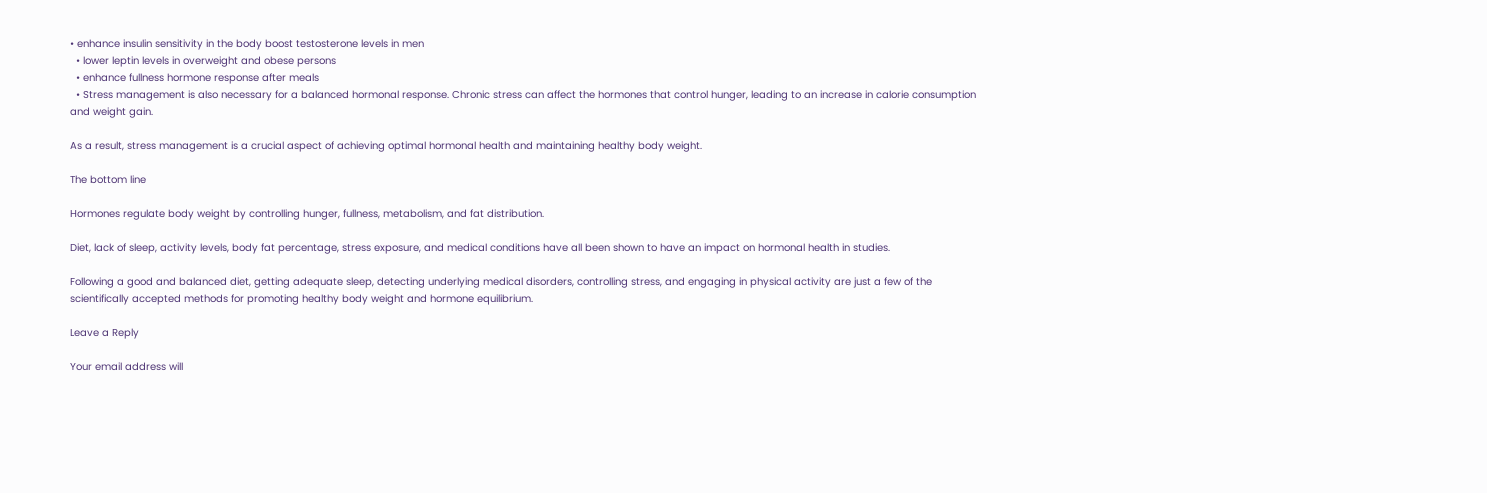• enhance insulin sensitivity in the body boost testosterone levels in men
  • lower leptin levels in overweight and obese persons
  • enhance fullness hormone response after meals
  • Stress management is also necessary for a balanced hormonal response. Chronic stress can affect the hormones that control hunger, leading to an increase in calorie consumption and weight gain.

As a result, stress management is a crucial aspect of achieving optimal hormonal health and maintaining healthy body weight.

The bottom line

Hormones regulate body weight by controlling hunger, fullness, metabolism, and fat distribution.

Diet, lack of sleep, activity levels, body fat percentage, stress exposure, and medical conditions have all been shown to have an impact on hormonal health in studies.

Following a good and balanced diet, getting adequate sleep, detecting underlying medical disorders, controlling stress, and engaging in physical activity are just a few of the scientifically accepted methods for promoting healthy body weight and hormone equilibrium.

Leave a Reply

Your email address will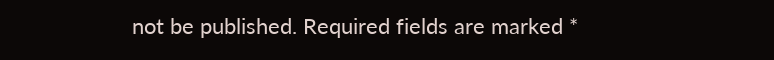not be published. Required fields are marked *